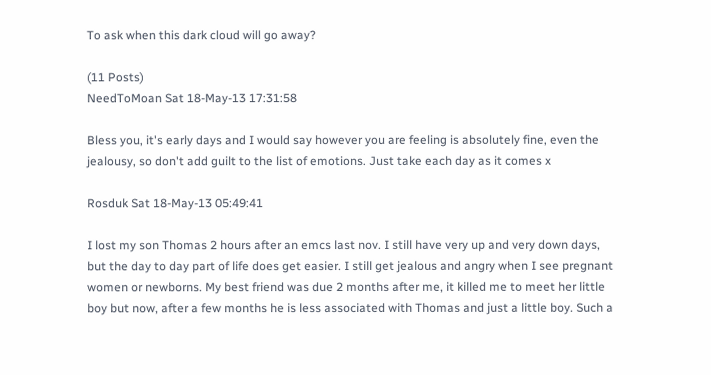To ask when this dark cloud will go away?

(11 Posts)
NeedToMoan Sat 18-May-13 17:31:58

Bless you, it's early days and I would say however you are feeling is absolutely fine, even the jealousy, so don't add guilt to the list of emotions. Just take each day as it comes x

Rosduk Sat 18-May-13 05:49:41

I lost my son Thomas 2 hours after an emcs last nov. I still have very up and very down days, but the day to day part of life does get easier. I still get jealous and angry when I see pregnant women or newborns. My best friend was due 2 months after me, it killed me to meet her little boy but now, after a few months he is less associated with Thomas and just a little boy. Such a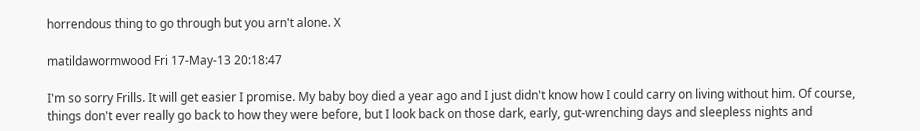horrendous thing to go through but you arn't alone. X

matildawormwood Fri 17-May-13 20:18:47

I'm so sorry Frills. It will get easier I promise. My baby boy died a year ago and I just didn't know how I could carry on living without him. Of course, things don't ever really go back to how they were before, but I look back on those dark, early, gut-wrenching days and sleepless nights and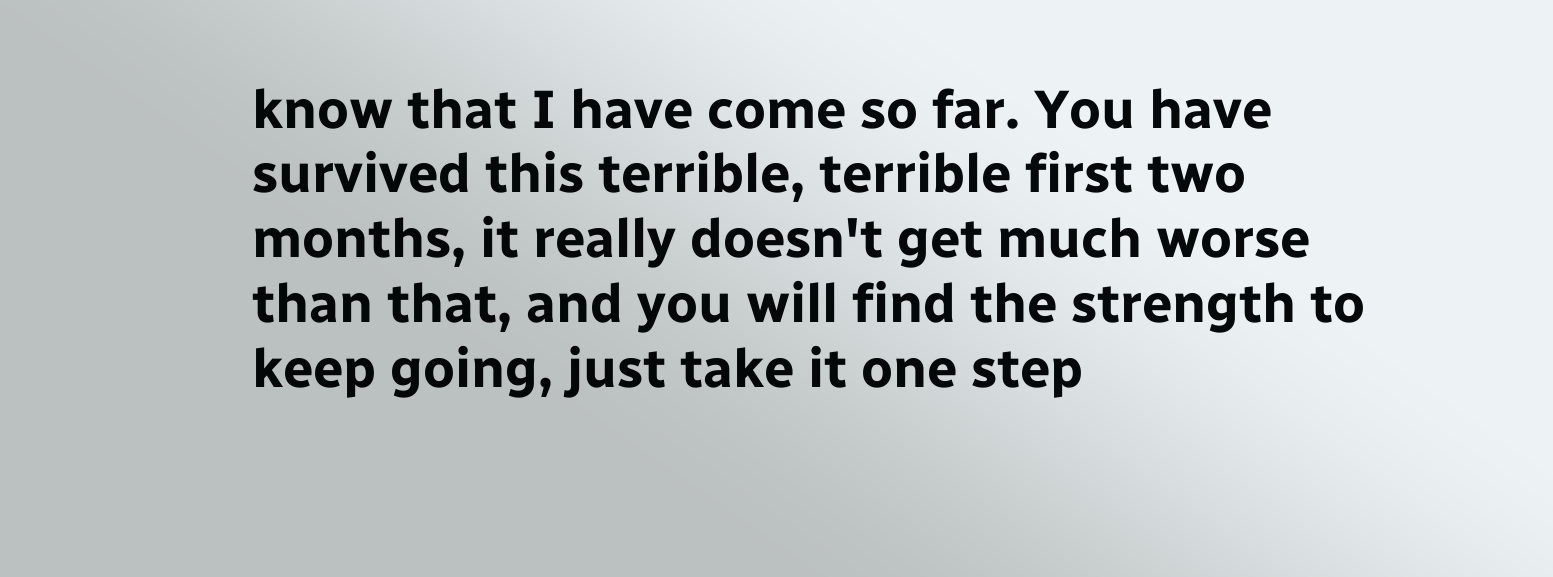know that I have come so far. You have survived this terrible, terrible first two months, it really doesn't get much worse than that, and you will find the strength to keep going, just take it one step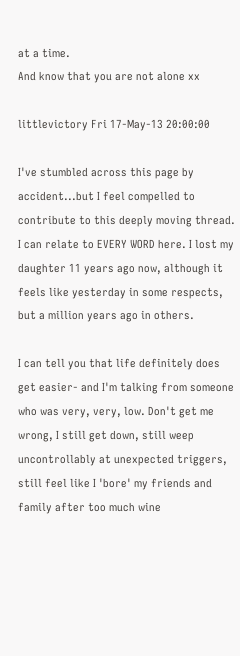at a time.
And know that you are not alone xx

littlevictory Fri 17-May-13 20:00:00

I've stumbled across this page by accident...but I feel compelled to contribute to this deeply moving thread. I can relate to EVERY WORD here. I lost my daughter 11 years ago now, although it feels like yesterday in some respects, but a million years ago in others.

I can tell you that life definitely does get easier- and I'm talking from someone who was very, very, low. Don't get me wrong, I still get down, still weep uncontrollably at unexpected triggers, still feel like I 'bore' my friends and family after too much wine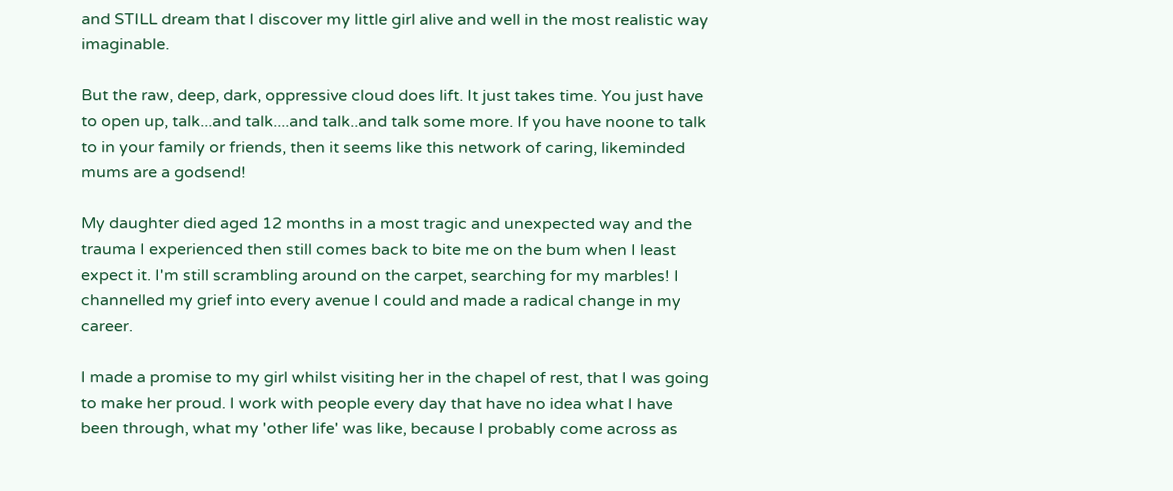and STILL dream that I discover my little girl alive and well in the most realistic way imaginable.

But the raw, deep, dark, oppressive cloud does lift. It just takes time. You just have to open up, talk...and talk....and talk..and talk some more. If you have noone to talk to in your family or friends, then it seems like this network of caring, likeminded mums are a godsend!

My daughter died aged 12 months in a most tragic and unexpected way and the trauma I experienced then still comes back to bite me on the bum when I least expect it. I'm still scrambling around on the carpet, searching for my marbles! I channelled my grief into every avenue I could and made a radical change in my career.

I made a promise to my girl whilst visiting her in the chapel of rest, that I was going to make her proud. I work with people every day that have no idea what I have been through, what my 'other life' was like, because I probably come across as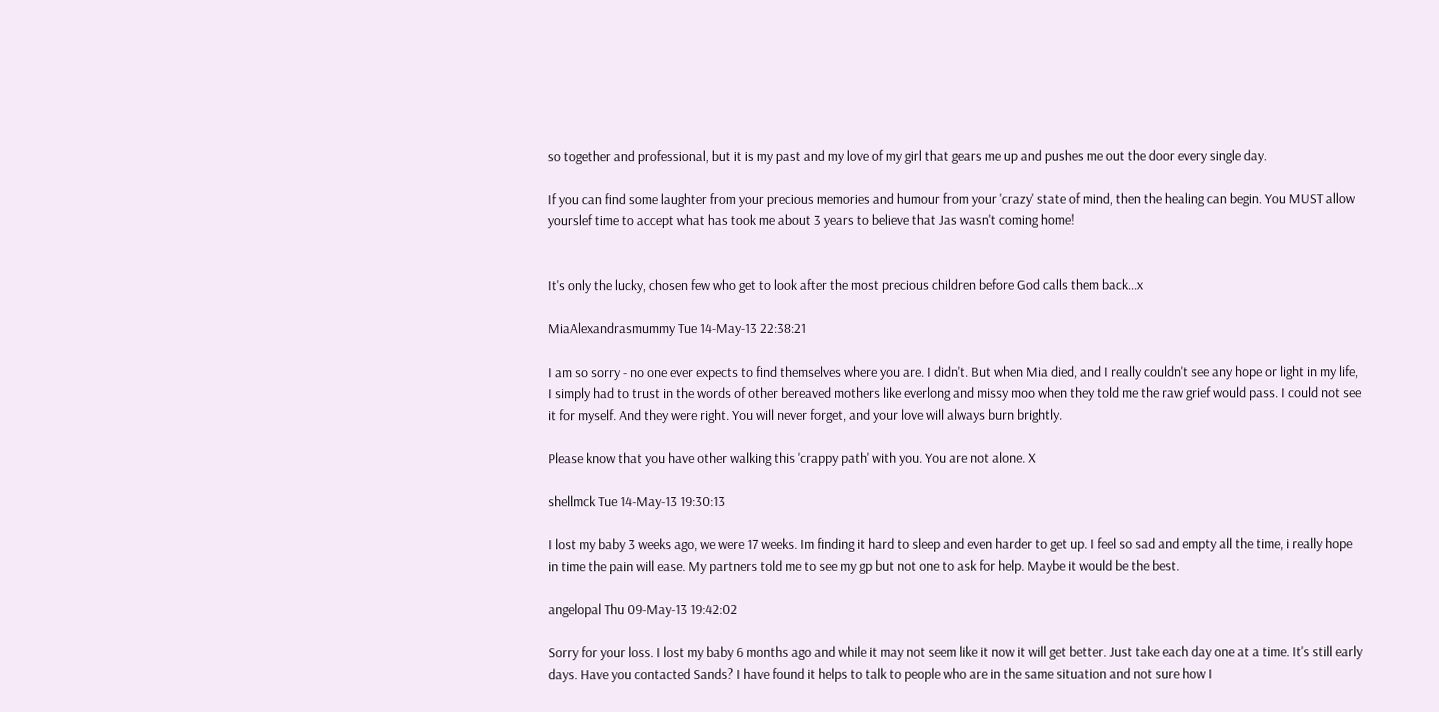so together and professional, but it is my past and my love of my girl that gears me up and pushes me out the door every single day.

If you can find some laughter from your precious memories and humour from your 'crazy' state of mind, then the healing can begin. You MUST allow yourslef time to accept what has took me about 3 years to believe that Jas wasn't coming home!


It's only the lucky, chosen few who get to look after the most precious children before God calls them back...x

MiaAlexandrasmummy Tue 14-May-13 22:38:21

I am so sorry - no one ever expects to find themselves where you are. I didn't. But when Mia died, and I really couldn't see any hope or light in my life, I simply had to trust in the words of other bereaved mothers like everlong and missy moo when they told me the raw grief would pass. I could not see it for myself. And they were right. You will never forget, and your love will always burn brightly.

Please know that you have other walking this 'crappy path' with you. You are not alone. X

shellmck Tue 14-May-13 19:30:13

I lost my baby 3 weeks ago, we were 17 weeks. Im finding it hard to sleep and even harder to get up. I feel so sad and empty all the time, i really hope in time the pain will ease. My partners told me to see my gp but not one to ask for help. Maybe it would be the best.

angelopal Thu 09-May-13 19:42:02

Sorry for your loss. I lost my baby 6 months ago and while it may not seem like it now it will get better. Just take each day one at a time. It's still early days. Have you contacted Sands? I have found it helps to talk to people who are in the same situation and not sure how I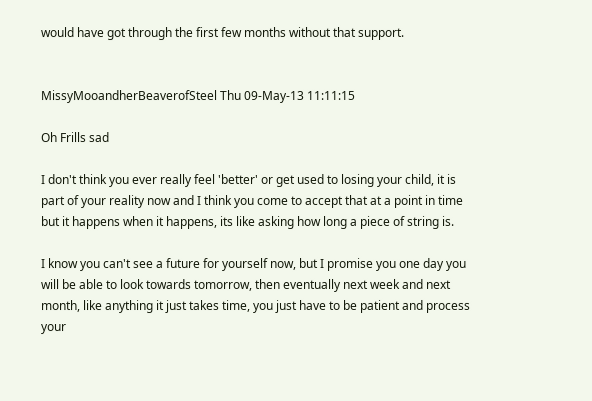would have got through the first few months without that support.


MissyMooandherBeaverofSteel Thu 09-May-13 11:11:15

Oh Frills sad

I don't think you ever really feel 'better' or get used to losing your child, it is part of your reality now and I think you come to accept that at a point in time but it happens when it happens, its like asking how long a piece of string is.

I know you can't see a future for yourself now, but I promise you one day you will be able to look towards tomorrow, then eventually next week and next month, like anything it just takes time, you just have to be patient and process your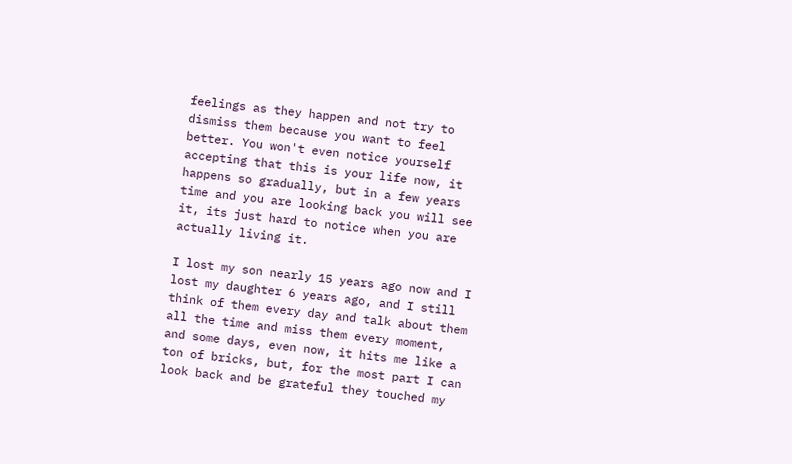feelings as they happen and not try to dismiss them because you want to feel better. You won't even notice yourself accepting that this is your life now, it happens so gradually, but in a few years time and you are looking back you will see it, its just hard to notice when you are actually living it.

I lost my son nearly 15 years ago now and I lost my daughter 6 years ago, and I still think of them every day and talk about them all the time and miss them every moment, and some days, even now, it hits me like a ton of bricks, but, for the most part I can look back and be grateful they touched my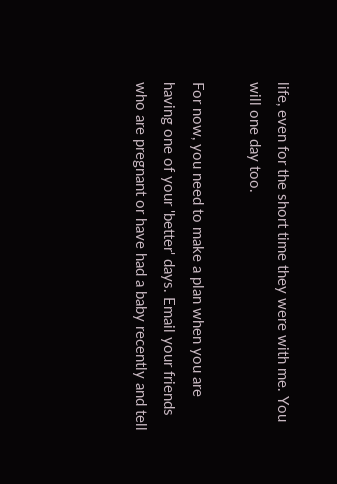life, even for the short time they were with me. You will one day too.

For now, you need to make a plan when you are having one of your 'better' days. Email your friends who are pregnant or have had a baby recently and tell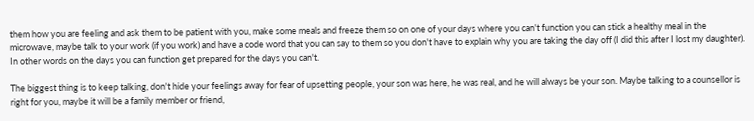them how you are feeling and ask them to be patient with you, make some meals and freeze them so on one of your days where you can't function you can stick a healthy meal in the microwave, maybe talk to your work (if you work) and have a code word that you can say to them so you don't have to explain why you are taking the day off (I did this after I lost my daughter). In other words on the days you can function get prepared for the days you can't.

The biggest thing is to keep talking, don't hide your feelings away for fear of upsetting people, your son was here, he was real, and he will always be your son. Maybe talking to a counsellor is right for you, maybe it will be a family member or friend,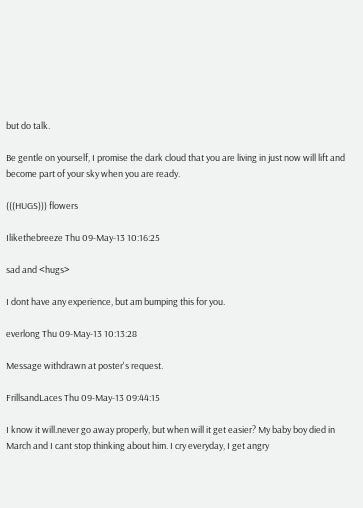but do talk.

Be gentle on yourself, I promise the dark cloud that you are living in just now will lift and become part of your sky when you are ready.

(((HUGS))) flowers

Ilikethebreeze Thu 09-May-13 10:16:25

sad and <hugs>

I dont have any experience, but am bumping this for you.

everlong Thu 09-May-13 10:13:28

Message withdrawn at poster's request.

FrillsandLaces Thu 09-May-13 09:44:15

I know it will.never go away properly, but when will it get easier? My baby boy died in March and I cant stop thinking about him. I cry everyday, I get angry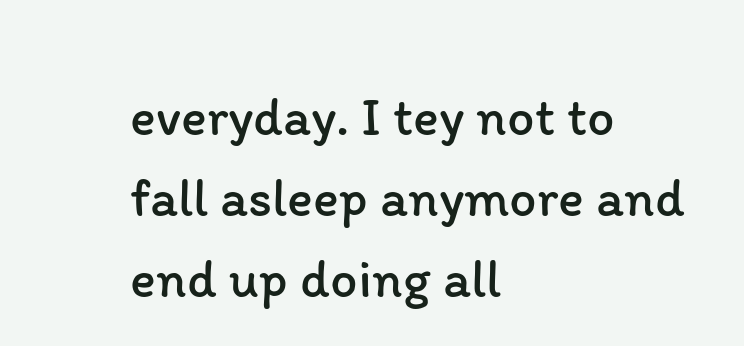everyday. I tey not to fall asleep anymore and end up doing all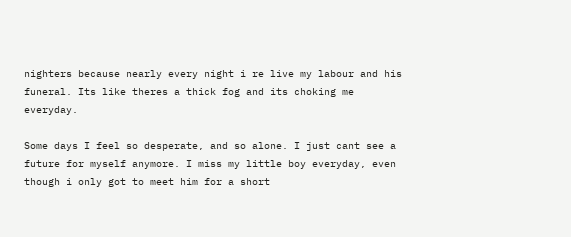nighters because nearly every night i re live my labour and his funeral. Its like theres a thick fog and its choking me everyday.

Some days I feel so desperate, and so alone. I just cant see a future for myself anymore. I miss my little boy everyday, even though i only got to meet him for a short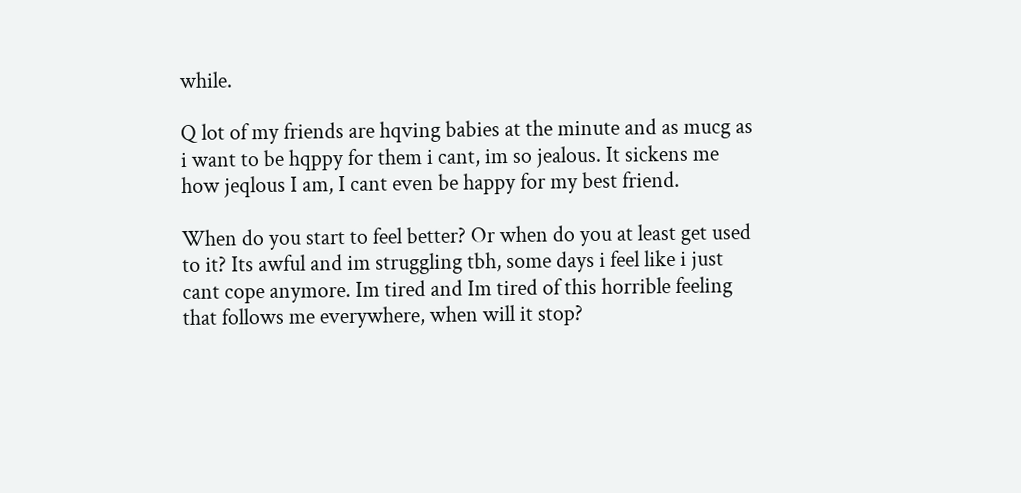while.

Q lot of my friends are hqving babies at the minute and as mucg as i want to be hqppy for them i cant, im so jealous. It sickens me how jeqlous I am, I cant even be happy for my best friend.

When do you start to feel better? Or when do you at least get used to it? Its awful and im struggling tbh, some days i feel like i just cant cope anymore. Im tired and Im tired of this horrible feeling that follows me everywhere, when will it stop?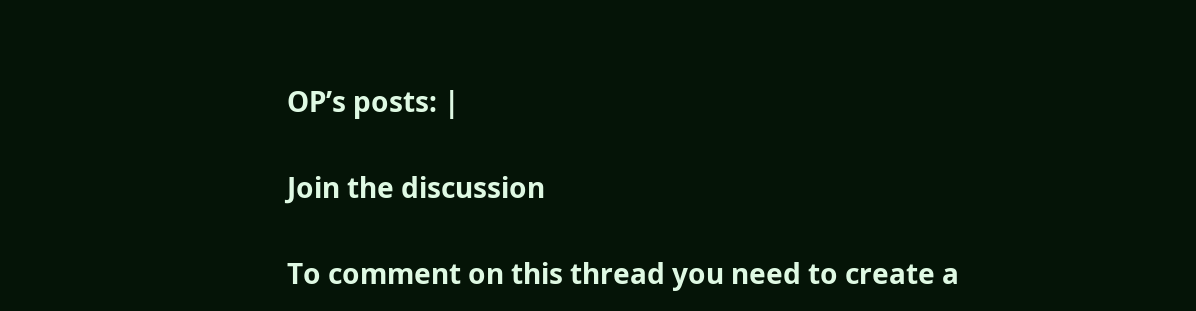OP’s posts: |

Join the discussion

To comment on this thread you need to create a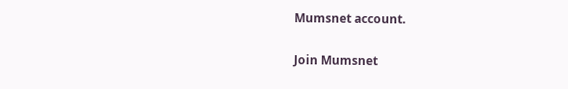Mumsnet account.

Join Mumsnet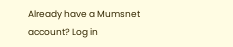Already have a Mumsnet account? Log in